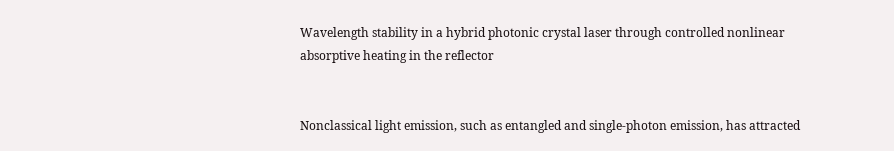Wavelength stability in a hybrid photonic crystal laser through controlled nonlinear absorptive heating in the reflector


Nonclassical light emission, such as entangled and single-photon emission, has attracted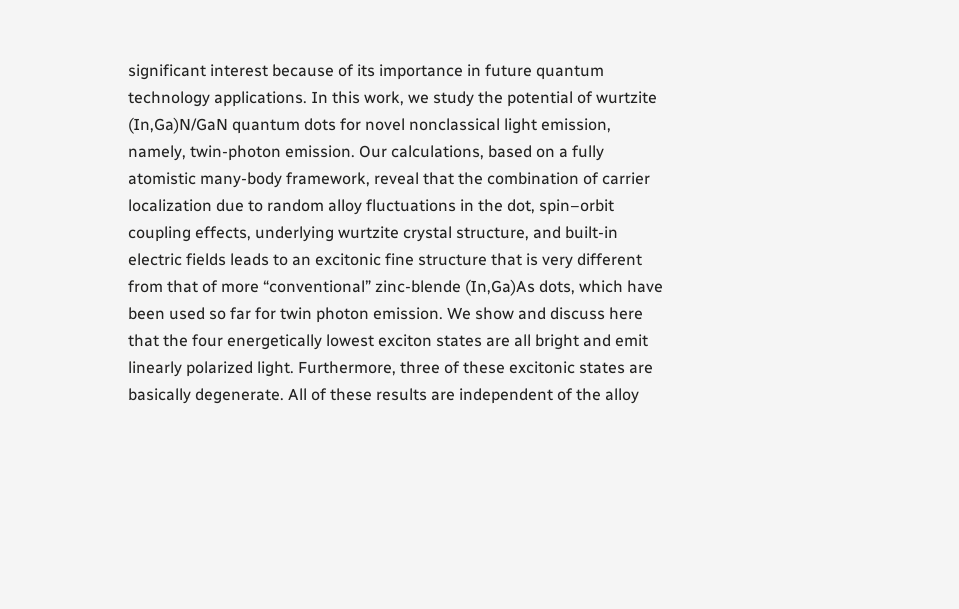significant interest because of its importance in future quantum technology applications. In this work, we study the potential of wurtzite (In,Ga)N/GaN quantum dots for novel nonclassical light emission, namely, twin-photon emission. Our calculations, based on a fully atomistic many-body framework, reveal that the combination of carrier localization due to random alloy fluctuations in the dot, spin–orbit coupling effects, underlying wurtzite crystal structure, and built-in electric fields leads to an excitonic fine structure that is very different from that of more “conventional” zinc-blende (In,Ga)As dots, which have been used so far for twin photon emission. We show and discuss here that the four energetically lowest exciton states are all bright and emit linearly polarized light. Furthermore, three of these excitonic states are basically degenerate. All of these results are independent of the alloy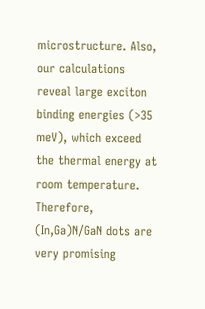microstructure. Also, our calculations reveal large exciton binding energies (>35 meV), which exceed the thermal energy at room temperature. Therefore, (In,Ga)N/GaN dots are very promising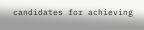candidates for achieving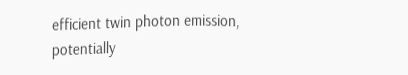efficient twin photon emission, potentially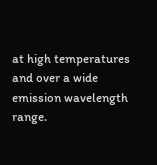at high temperatures and over a wide emission wavelength range.